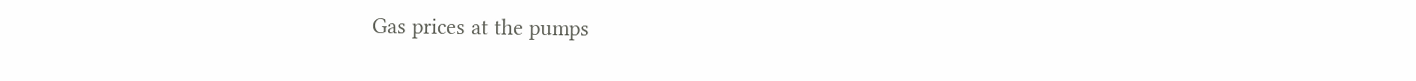Gas prices at the pumps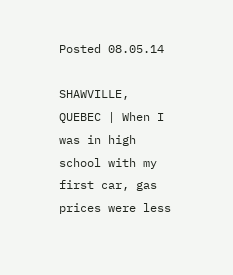Posted 08.05.14

SHAWVILLE, QUEBEC | When I was in high school with my first car, gas prices were less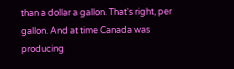than a dollar a gallon. That's right, per gallon. And at time Canada was producing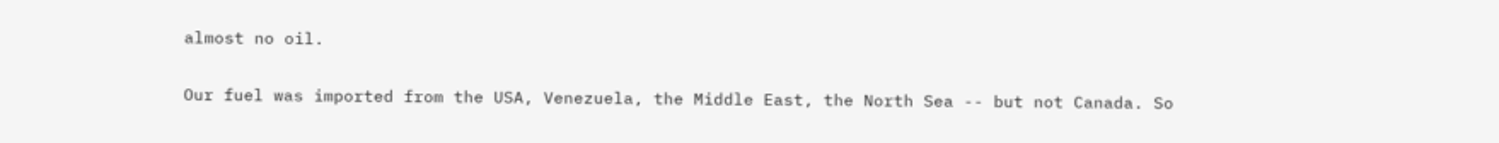almost no oil.

Our fuel was imported from the USA, Venezuela, the Middle East, the North Sea -- but not Canada. So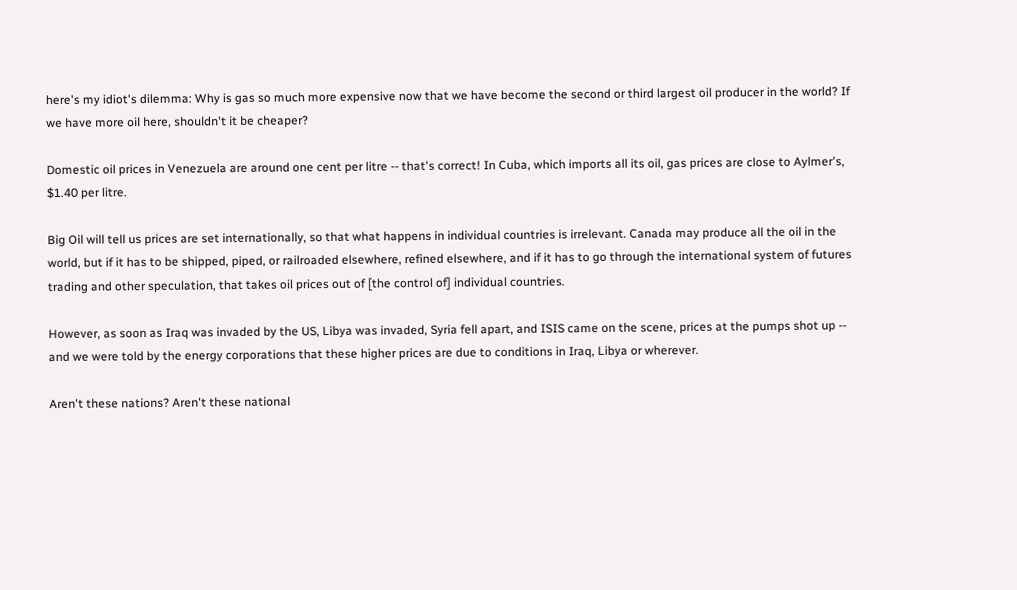here's my idiot's dilemma: Why is gas so much more expensive now that we have become the second or third largest oil producer in the world? If we have more oil here, shouldn't it be cheaper?

Domestic oil prices in Venezuela are around one cent per litre -- that's correct! In Cuba, which imports all its oil, gas prices are close to Aylmer's, $1.40 per litre.

Big Oil will tell us prices are set internationally, so that what happens in individual countries is irrelevant. Canada may produce all the oil in the world, but if it has to be shipped, piped, or railroaded elsewhere, refined elsewhere, and if it has to go through the international system of futures trading and other speculation, that takes oil prices out of [the control of] individual countries.

However, as soon as Iraq was invaded by the US, Libya was invaded, Syria fell apart, and ISIS came on the scene, prices at the pumps shot up -- and we were told by the energy corporations that these higher prices are due to conditions in Iraq, Libya or wherever.

Aren't these nations? Aren't these national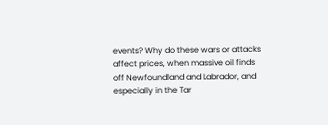events? Why do these wars or attacks affect prices, when massive oil finds off Newfoundland and Labrador, and especially in the Tar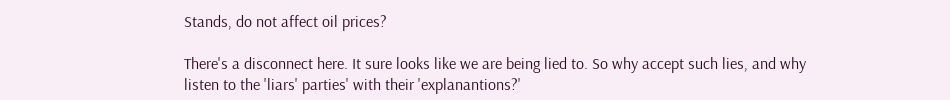Stands, do not affect oil prices?

There's a disconnect here. It sure looks like we are being lied to. So why accept such lies, and why listen to the 'liars' parties' with their 'explanantions?'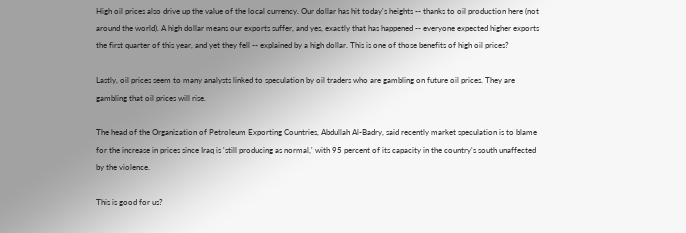High oil prices also drive up the value of the local currency. Our dollar has hit today's heights -- thanks to oil production here (not around the world). A high dollar means our exports suffer, and yes, exactly that has happened -- everyone expected higher exports the first quarter of this year, and yet they fell -- explained by a high dollar. This is one of those benefits of high oil prices?

Lastly, oil prices seem to many analysts linked to speculation by oil traders who are gambling on future oil prices. They are gambling that oil prices will rise.

The head of the Organization of Petroleum Exporting Countries, Abdullah Al-Badry, said recently market speculation is to blame for the increase in prices since Iraq is 'still producing as normal,' with 95 percent of its capacity in the country's south unaffected by the violence.

This is good for us?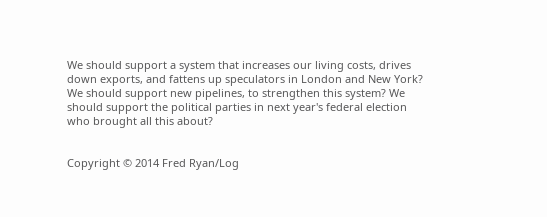We should support a system that increases our living costs, drives down exports, and fattens up speculators in London and New York? We should support new pipelines, to strengthen this system? We should support the political parties in next year's federal election who brought all this about?


Copyright © 2014 Fred Ryan/Log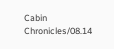Cabin Chronicles/08.14